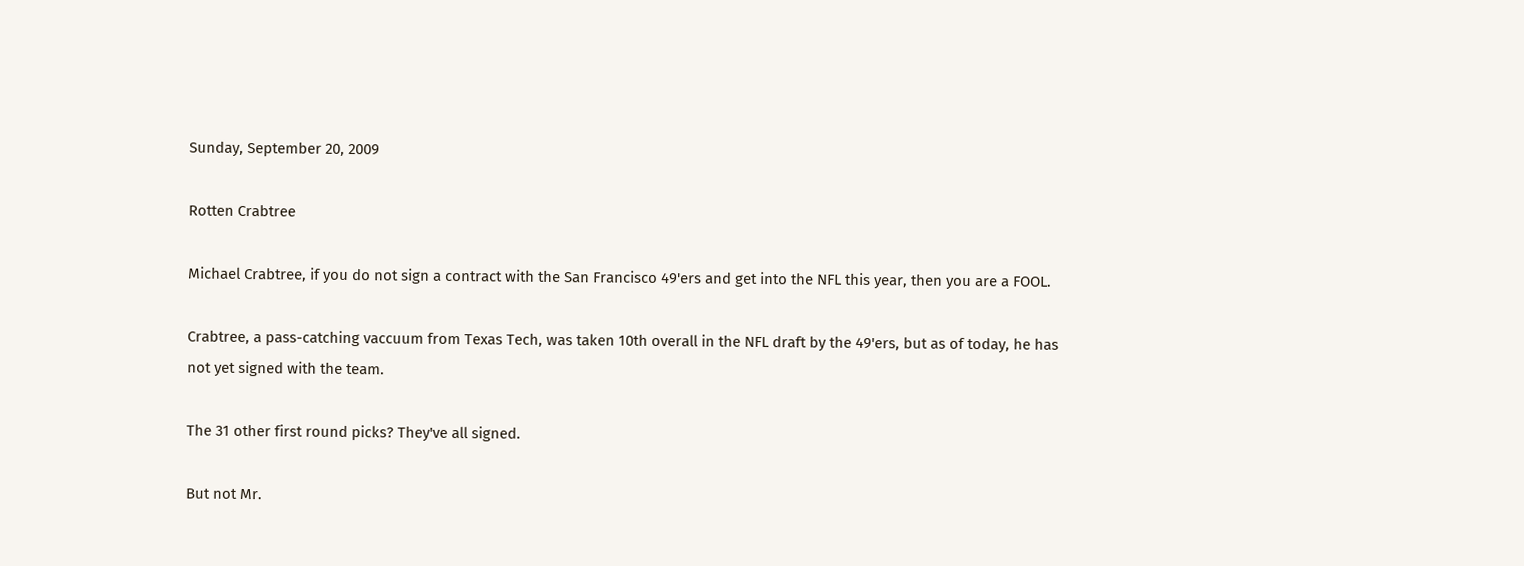Sunday, September 20, 2009

Rotten Crabtree

Michael Crabtree, if you do not sign a contract with the San Francisco 49'ers and get into the NFL this year, then you are a FOOL.

Crabtree, a pass-catching vaccuum from Texas Tech, was taken 10th overall in the NFL draft by the 49'ers, but as of today, he has not yet signed with the team.

The 31 other first round picks? They've all signed.

But not Mr.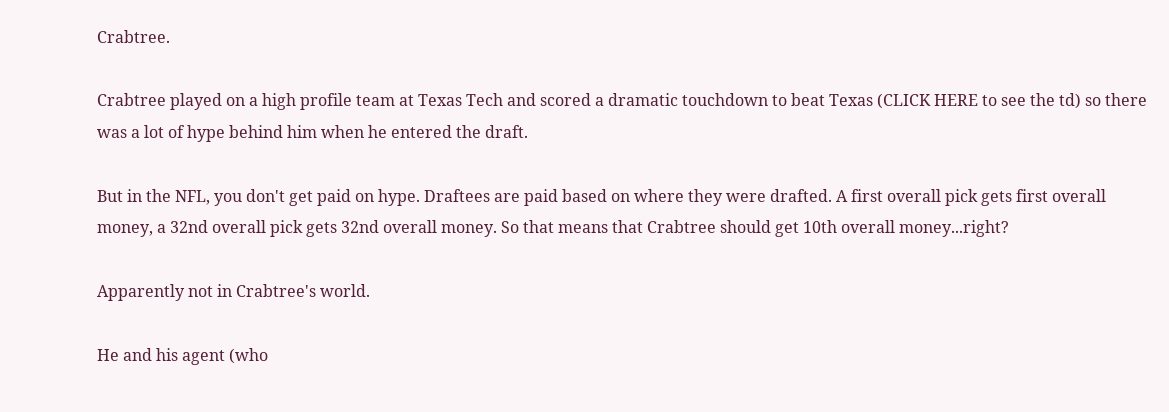Crabtree.

Crabtree played on a high profile team at Texas Tech and scored a dramatic touchdown to beat Texas (CLICK HERE to see the td) so there was a lot of hype behind him when he entered the draft.

But in the NFL, you don't get paid on hype. Draftees are paid based on where they were drafted. A first overall pick gets first overall money, a 32nd overall pick gets 32nd overall money. So that means that Crabtree should get 10th overall money...right?

Apparently not in Crabtree's world.

He and his agent (who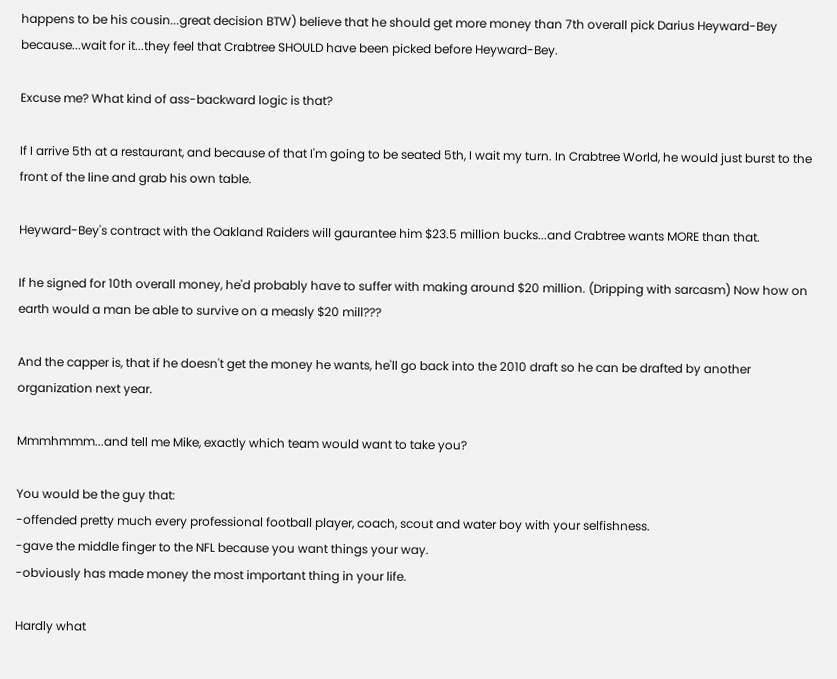happens to be his cousin...great decision BTW) believe that he should get more money than 7th overall pick Darius Heyward-Bey because...wait for it...they feel that Crabtree SHOULD have been picked before Heyward-Bey.

Excuse me? What kind of ass-backward logic is that?

If I arrive 5th at a restaurant, and because of that I'm going to be seated 5th, I wait my turn. In Crabtree World, he would just burst to the front of the line and grab his own table.

Heyward-Bey's contract with the Oakland Raiders will gaurantee him $23.5 million bucks...and Crabtree wants MORE than that.

If he signed for 10th overall money, he'd probably have to suffer with making around $20 million. (Dripping with sarcasm) Now how on earth would a man be able to survive on a measly $20 mill???

And the capper is, that if he doesn't get the money he wants, he'll go back into the 2010 draft so he can be drafted by another organization next year.

Mmmhmmm...and tell me Mike, exactly which team would want to take you?

You would be the guy that:
-offended pretty much every professional football player, coach, scout and water boy with your selfishness.
-gave the middle finger to the NFL because you want things your way.
-obviously has made money the most important thing in your life.

Hardly what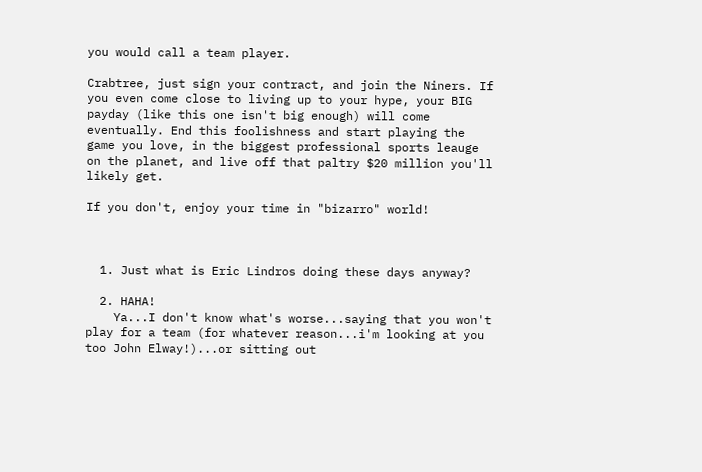you would call a team player.

Crabtree, just sign your contract, and join the Niners. If you even come close to living up to your hype, your BIG payday (like this one isn't big enough) will come eventually. End this foolishness and start playing the game you love, in the biggest professional sports leauge on the planet, and live off that paltry $20 million you'll likely get.

If you don't, enjoy your time in "bizarro" world!



  1. Just what is Eric Lindros doing these days anyway?

  2. HAHA!
    Ya...I don't know what's worse...saying that you won't play for a team (for whatever reason...i'm looking at you too John Elway!)...or sitting out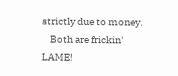strictly due to money.
    Both are frickin' LAME!